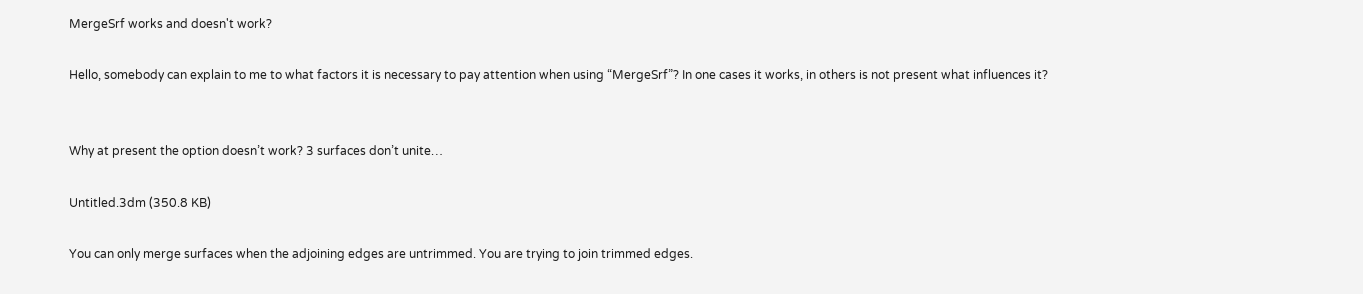MergeSrf works and doesn't work?

Hello, somebody can explain to me to what factors it is necessary to pay attention when using “MergeSrf”? In one cases it works, in others is not present what influences it?


Why at present the option doesn’t work? 3 surfaces don’t unite…

Untitled.3dm (350.8 KB)

You can only merge surfaces when the adjoining edges are untrimmed. You are trying to join trimmed edges.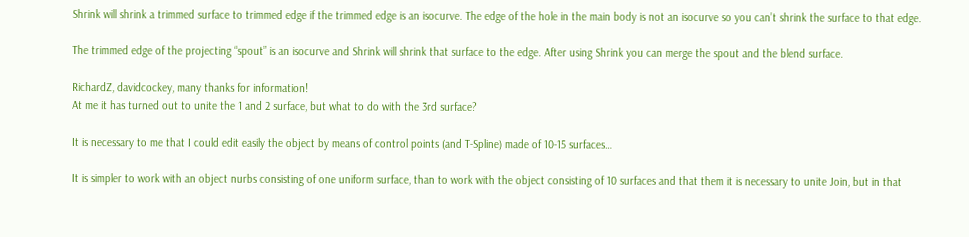Shrink will shrink a trimmed surface to trimmed edge if the trimmed edge is an isocurve. The edge of the hole in the main body is not an isocurve so you can’t shrink the surface to that edge.

The trimmed edge of the projecting “spout” is an isocurve and Shrink will shrink that surface to the edge. After using Shrink you can merge the spout and the blend surface.

RichardZ, davidcockey, many thanks for information!
At me it has turned out to unite the 1 and 2 surface, but what to do with the 3rd surface?

It is necessary to me that I could edit easily the object by means of control points (and T-Spline) made of 10-15 surfaces…

It is simpler to work with an object nurbs consisting of one uniform surface, than to work with the object consisting of 10 surfaces and that them it is necessary to unite Join, but in that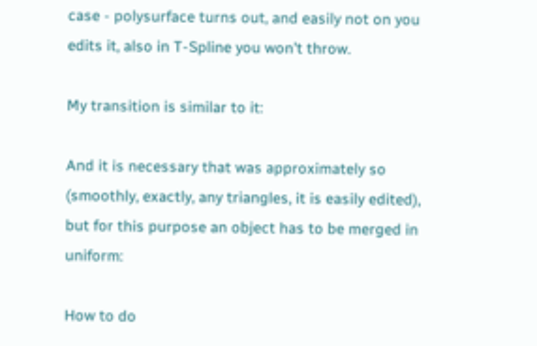case - polysurface turns out, and easily not on you edits it, also in T-Spline you won’t throw.

My transition is similar to it:

And it is necessary that was approximately so (smoothly, exactly, any triangles, it is easily edited), but for this purpose an object has to be merged in uniform:

How to do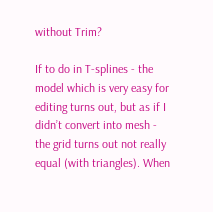without Trim?

If to do in T-splines - the model which is very easy for editing turns out, but as if I didn’t convert into mesh - the grid turns out not really equal (with triangles). When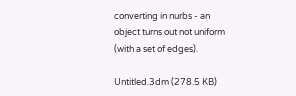converting in nurbs - an object turns out not uniform (with a set of edges).

Untitled.3dm (278.5 KB)